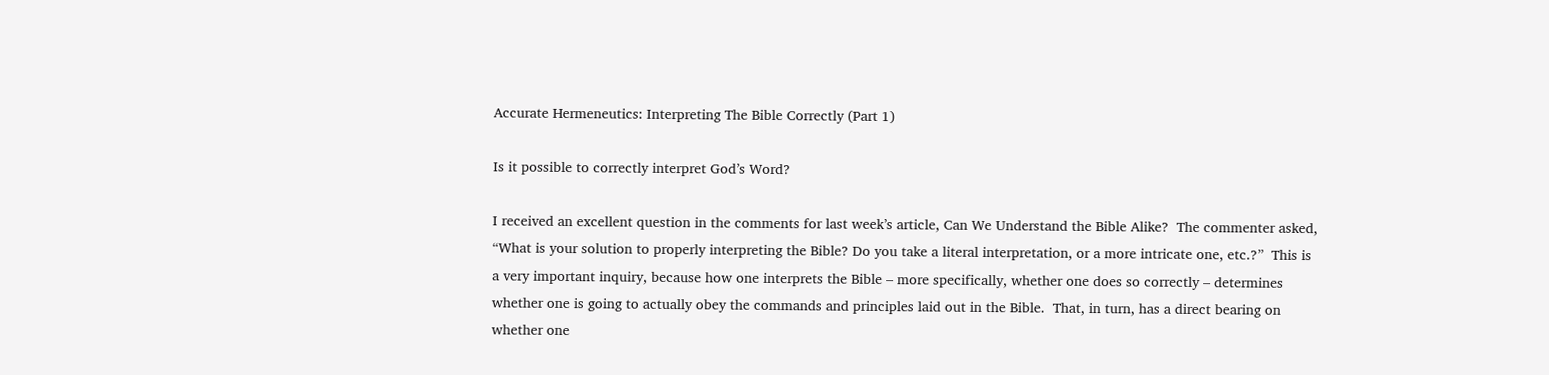Accurate Hermeneutics: Interpreting The Bible Correctly (Part 1)

Is it possible to correctly interpret God’s Word?

I received an excellent question in the comments for last week’s article, Can We Understand the Bible Alike?  The commenter asked, “What is your solution to properly interpreting the Bible? Do you take a literal interpretation, or a more intricate one, etc.?”  This is a very important inquiry, because how one interprets the Bible – more specifically, whether one does so correctly – determines whether one is going to actually obey the commands and principles laid out in the Bible.  That, in turn, has a direct bearing on whether one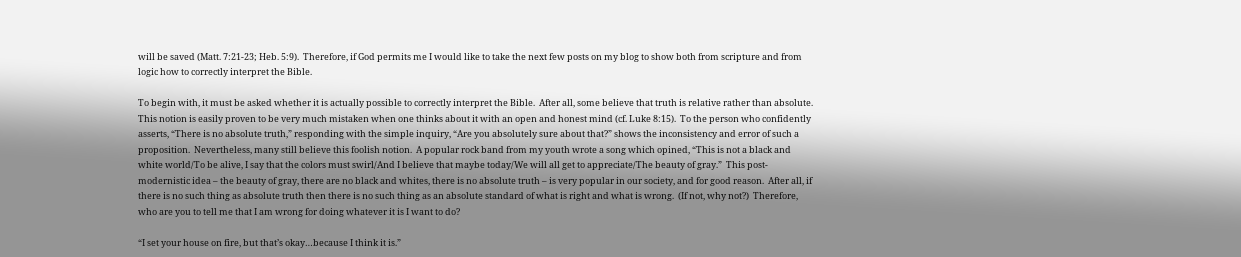will be saved (Matt. 7:21-23; Heb. 5:9).  Therefore, if God permits me I would like to take the next few posts on my blog to show both from scripture and from logic how to correctly interpret the Bible.

To begin with, it must be asked whether it is actually possible to correctly interpret the Bible.  After all, some believe that truth is relative rather than absolute.  This notion is easily proven to be very much mistaken when one thinks about it with an open and honest mind (cf. Luke 8:15).  To the person who confidently asserts, “There is no absolute truth,” responding with the simple inquiry, “Are you absolutely sure about that?” shows the inconsistency and error of such a proposition.  Nevertheless, many still believe this foolish notion.  A popular rock band from my youth wrote a song which opined, “This is not a black and white world/To be alive, I say that the colors must swirl/And I believe that maybe today/We will all get to appreciate/The beauty of gray.”  This post-modernistic idea – the beauty of gray, there are no black and whites, there is no absolute truth – is very popular in our society, and for good reason.  After all, if there is no such thing as absolute truth then there is no such thing as an absolute standard of what is right and what is wrong.  (If not, why not?)  Therefore, who are you to tell me that I am wrong for doing whatever it is I want to do?

“I set your house on fire, but that’s okay…because I think it is.”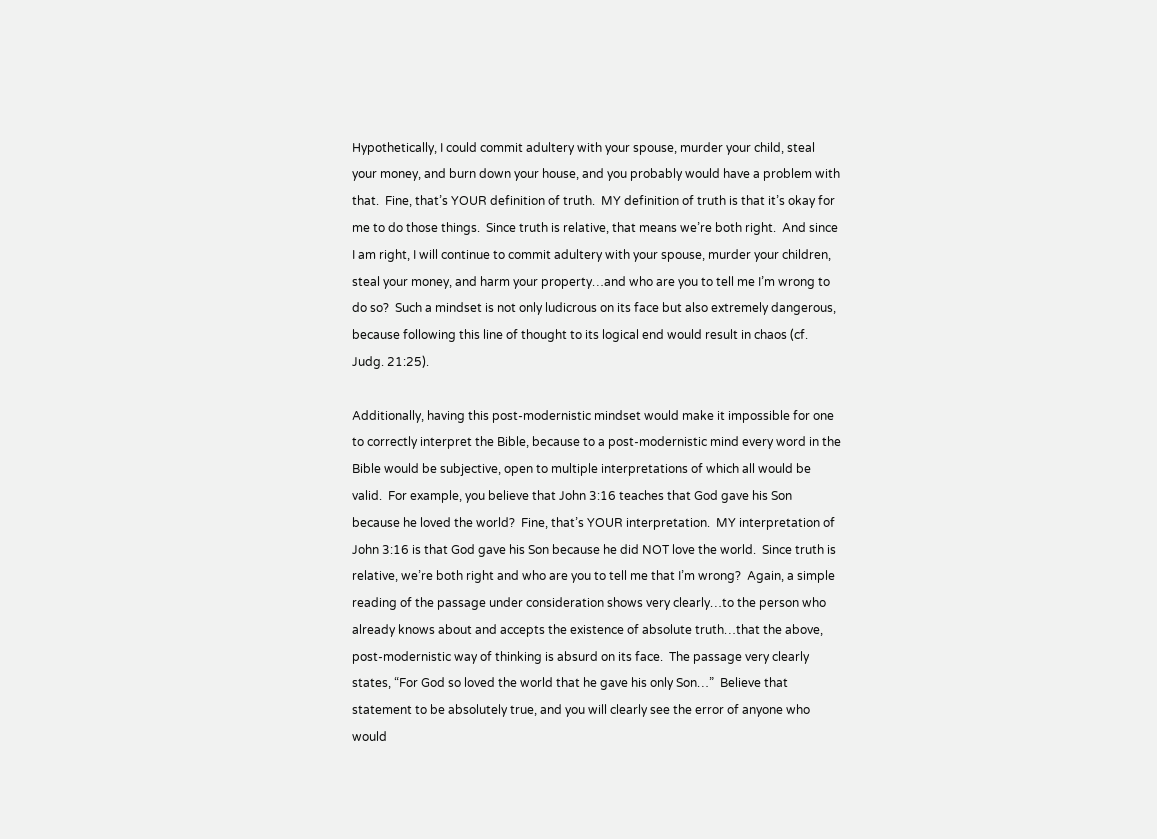Hypothetically, I could commit adultery with your spouse, murder your child, steal your money, and burn down your house, and you probably would have a problem with that.  Fine, that’s YOUR definition of truth.  MY definition of truth is that it’s okay for me to do those things.  Since truth is relative, that means we’re both right.  And since I am right, I will continue to commit adultery with your spouse, murder your children, steal your money, and harm your property…and who are you to tell me I’m wrong to do so?  Such a mindset is not only ludicrous on its face but also extremely dangerous, because following this line of thought to its logical end would result in chaos (cf. Judg. 21:25).

Additionally, having this post-modernistic mindset would make it impossible for one to correctly interpret the Bible, because to a post-modernistic mind every word in the Bible would be subjective, open to multiple interpretations of which all would be valid.  For example, you believe that John 3:16 teaches that God gave his Son because he loved the world?  Fine, that’s YOUR interpretation.  MY interpretation of John 3:16 is that God gave his Son because he did NOT love the world.  Since truth is relative, we’re both right and who are you to tell me that I’m wrong?  Again, a simple reading of the passage under consideration shows very clearly…to the person who already knows about and accepts the existence of absolute truth…that the above, post-modernistic way of thinking is absurd on its face.  The passage very clearly states, “For God so loved the world that he gave his only Son…”  Believe that statement to be absolutely true, and you will clearly see the error of anyone who would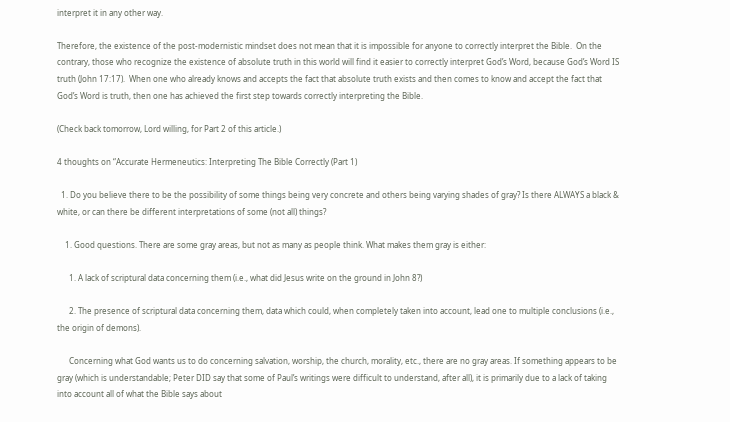interpret it in any other way.

Therefore, the existence of the post-modernistic mindset does not mean that it is impossible for anyone to correctly interpret the Bible.  On the contrary, those who recognize the existence of absolute truth in this world will find it easier to correctly interpret God’s Word, because God’s Word IS truth (John 17:17).  When one who already knows and accepts the fact that absolute truth exists and then comes to know and accept the fact that God’s Word is truth, then one has achieved the first step towards correctly interpreting the Bible.

(Check back tomorrow, Lord willing, for Part 2 of this article.)

4 thoughts on “Accurate Hermeneutics: Interpreting The Bible Correctly (Part 1)

  1. Do you believe there to be the possibility of some things being very concrete and others being varying shades of gray? Is there ALWAYS a black & white, or can there be different interpretations of some (not all) things?

    1. Good questions. There are some gray areas, but not as many as people think. What makes them gray is either:

      1. A lack of scriptural data concerning them (i.e., what did Jesus write on the ground in John 8?)

      2. The presence of scriptural data concerning them, data which could, when completely taken into account, lead one to multiple conclusions (i.e., the origin of demons).

      Concerning what God wants us to do concerning salvation, worship, the church, morality, etc., there are no gray areas. If something appears to be gray (which is understandable; Peter DID say that some of Paul’s writings were difficult to understand, after all), it is primarily due to a lack of taking into account all of what the Bible says about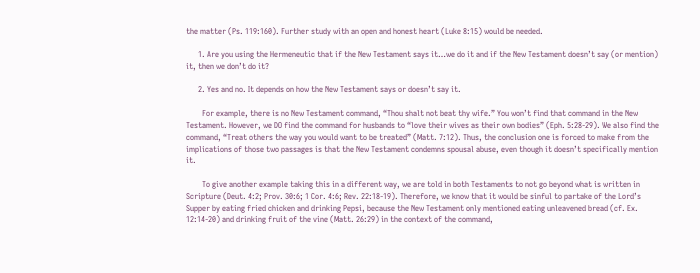the matter (Ps. 119:160). Further study with an open and honest heart (Luke 8:15) would be needed.

      1. Are you using the Hermeneutic that if the New Testament says it…we do it and if the New Testament doesn’t say (or mention) it, then we don’t do it?

      2. Yes and no. It depends on how the New Testament says or doesn’t say it.

        For example, there is no New Testament command, “Thou shalt not beat thy wife.” You won’t find that command in the New Testament. However, we DO find the command for husbands to “love their wives as their own bodies” (Eph. 5:28-29). We also find the command, “Treat others the way you would want to be treated” (Matt. 7:12). Thus, the conclusion one is forced to make from the implications of those two passages is that the New Testament condemns spousal abuse, even though it doesn’t specifically mention it.

        To give another example taking this in a different way, we are told in both Testaments to not go beyond what is written in Scripture (Deut. 4:2; Prov. 30:6; 1 Cor. 4:6; Rev. 22:18-19). Therefore, we know that it would be sinful to partake of the Lord’s Supper by eating fried chicken and drinking Pepsi, because the New Testament only mentioned eating unleavened bread (cf. Ex. 12:14-20) and drinking fruit of the vine (Matt. 26:29) in the context of the command,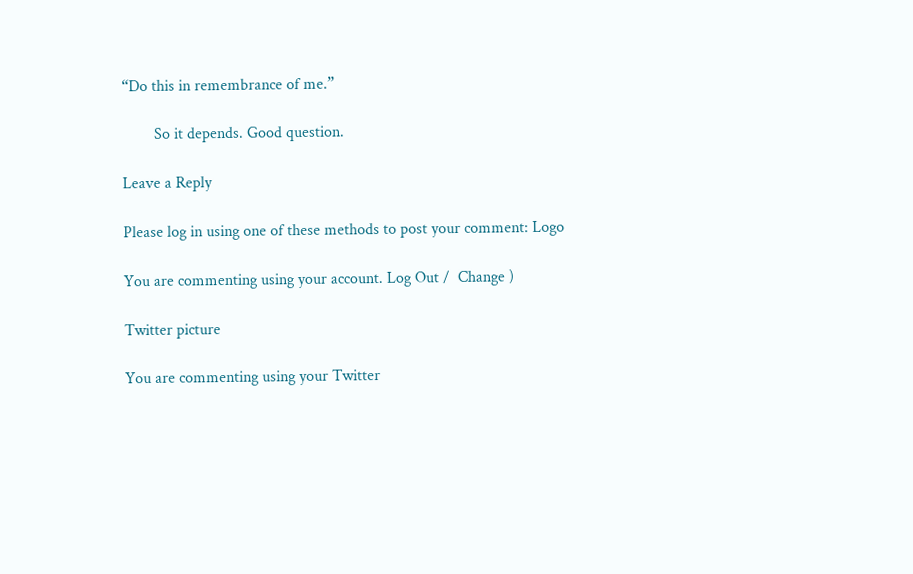“Do this in remembrance of me.”

        So it depends. Good question.

Leave a Reply

Please log in using one of these methods to post your comment: Logo

You are commenting using your account. Log Out /  Change )

Twitter picture

You are commenting using your Twitter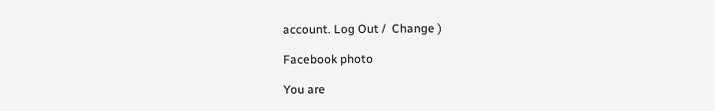account. Log Out /  Change )

Facebook photo

You are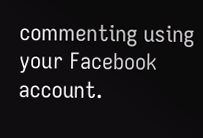commenting using your Facebook account.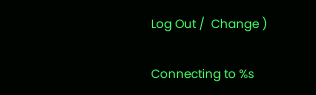Log Out /  Change )

Connecting to %s